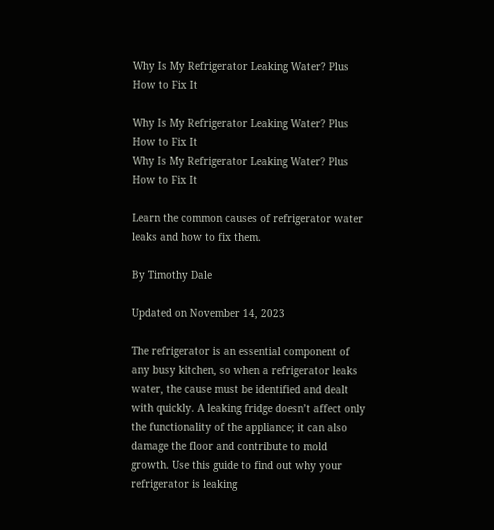Why Is My Refrigerator Leaking Water? Plus How to Fix It

Why Is My Refrigerator Leaking Water? Plus How to Fix It
Why Is My Refrigerator Leaking Water? Plus How to Fix It

Learn the common causes of refrigerator water leaks and how to fix them.

By Timothy Dale

Updated on November 14, 2023

The refrigerator is an essential component of any busy kitchen, so when a refrigerator leaks water, the cause must be identified and dealt with quickly. A leaking fridge doesn’t affect only the functionality of the appliance; it can also damage the floor and contribute to mold growth. Use this guide to find out why your refrigerator is leaking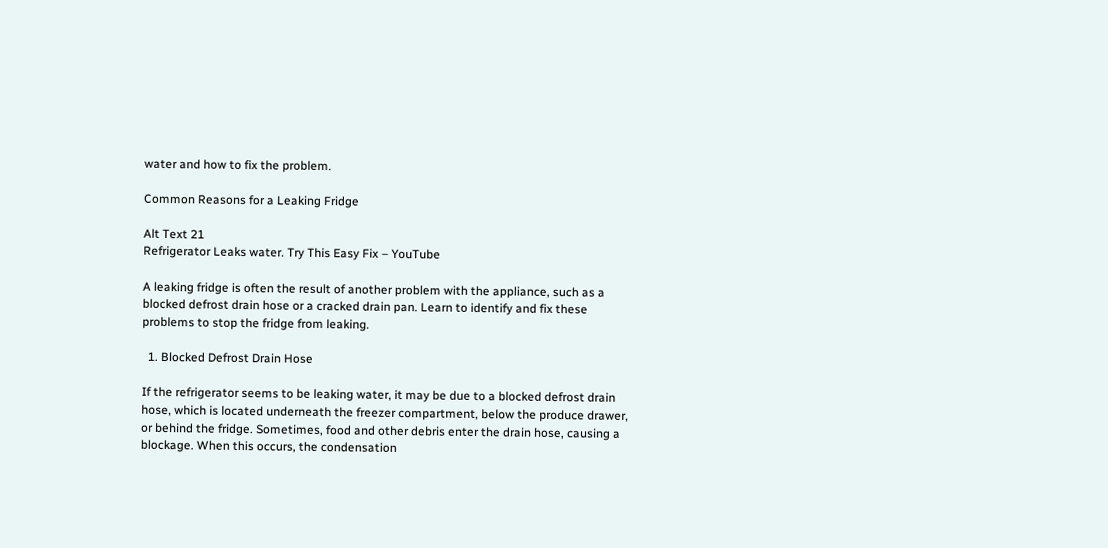water and how to fix the problem.

Common Reasons for a Leaking Fridge

Alt Text 21
Refrigerator Leaks water. Try This Easy Fix – YouTube

A leaking fridge is often the result of another problem with the appliance, such as a blocked defrost drain hose or a cracked drain pan. Learn to identify and fix these problems to stop the fridge from leaking.

  1. Blocked Defrost Drain Hose

If the refrigerator seems to be leaking water, it may be due to a blocked defrost drain hose, which is located underneath the freezer compartment, below the produce drawer, or behind the fridge. Sometimes, food and other debris enter the drain hose, causing a blockage. When this occurs, the condensation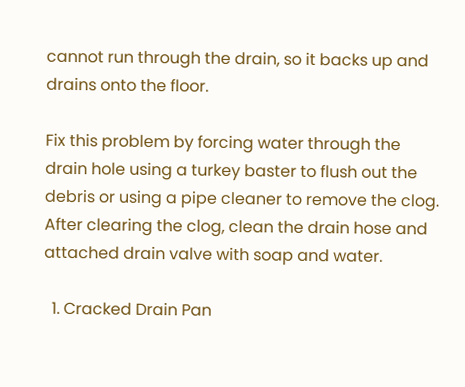cannot run through the drain, so it backs up and drains onto the floor.

Fix this problem by forcing water through the drain hole using a turkey baster to flush out the debris or using a pipe cleaner to remove the clog. After clearing the clog, clean the drain hose and attached drain valve with soap and water.

  1. Cracked Drain Pan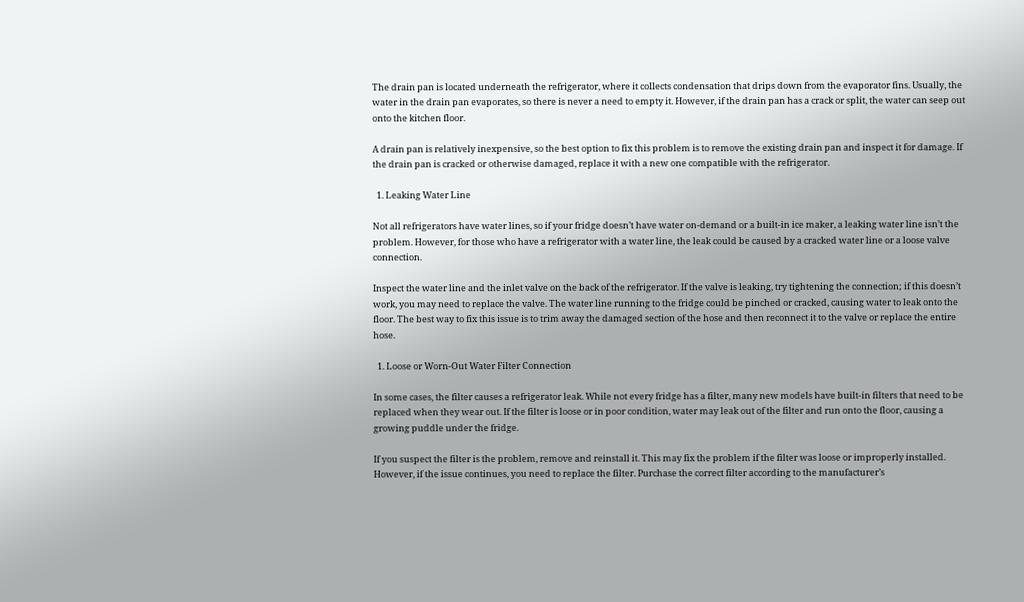The drain pan is located underneath the refrigerator, where it collects condensation that drips down from the evaporator fins. Usually, the water in the drain pan evaporates, so there is never a need to empty it. However, if the drain pan has a crack or split, the water can seep out onto the kitchen floor.

A drain pan is relatively inexpensive, so the best option to fix this problem is to remove the existing drain pan and inspect it for damage. If the drain pan is cracked or otherwise damaged, replace it with a new one compatible with the refrigerator.

  1. Leaking Water Line

Not all refrigerators have water lines, so if your fridge doesn’t have water on-demand or a built-in ice maker, a leaking water line isn’t the problem. However, for those who have a refrigerator with a water line, the leak could be caused by a cracked water line or a loose valve connection.

Inspect the water line and the inlet valve on the back of the refrigerator. If the valve is leaking, try tightening the connection; if this doesn’t work, you may need to replace the valve. The water line running to the fridge could be pinched or cracked, causing water to leak onto the floor. The best way to fix this issue is to trim away the damaged section of the hose and then reconnect it to the valve or replace the entire hose.

  1. Loose or Worn-Out Water Filter Connection

In some cases, the filter causes a refrigerator leak. While not every fridge has a filter, many new models have built-in filters that need to be replaced when they wear out. If the filter is loose or in poor condition, water may leak out of the filter and run onto the floor, causing a growing puddle under the fridge.

If you suspect the filter is the problem, remove and reinstall it. This may fix the problem if the filter was loose or improperly installed. However, if the issue continues, you need to replace the filter. Purchase the correct filter according to the manufacturer’s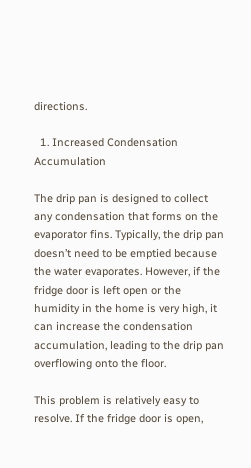directions.

  1. Increased Condensation Accumulation

The drip pan is designed to collect any condensation that forms on the evaporator fins. Typically, the drip pan doesn’t need to be emptied because the water evaporates. However, if the fridge door is left open or the humidity in the home is very high, it can increase the condensation accumulation, leading to the drip pan overflowing onto the floor.

This problem is relatively easy to resolve. If the fridge door is open,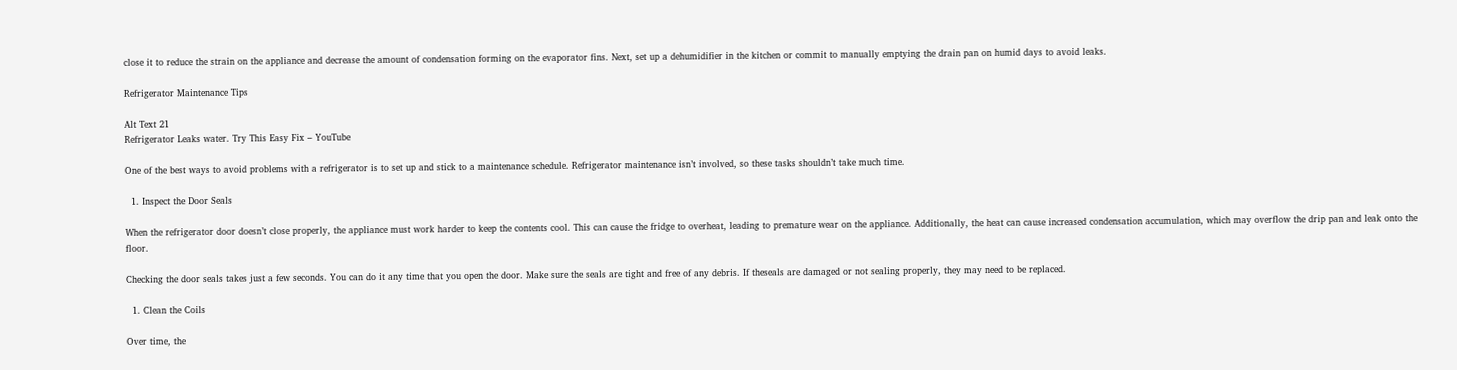close it to reduce the strain on the appliance and decrease the amount of condensation forming on the evaporator fins. Next, set up a dehumidifier in the kitchen or commit to manually emptying the drain pan on humid days to avoid leaks.

Refrigerator Maintenance Tips

Alt Text 21
Refrigerator Leaks water. Try This Easy Fix – YouTube

One of the best ways to avoid problems with a refrigerator is to set up and stick to a maintenance schedule. Refrigerator maintenance isn’t involved, so these tasks shouldn’t take much time.

  1. Inspect the Door Seals

When the refrigerator door doesn’t close properly, the appliance must work harder to keep the contents cool. This can cause the fridge to overheat, leading to premature wear on the appliance. Additionally, the heat can cause increased condensation accumulation, which may overflow the drip pan and leak onto the floor.

Checking the door seals takes just a few seconds. You can do it any time that you open the door. Make sure the seals are tight and free of any debris. If theseals are damaged or not sealing properly, they may need to be replaced.

  1. Clean the Coils

Over time, the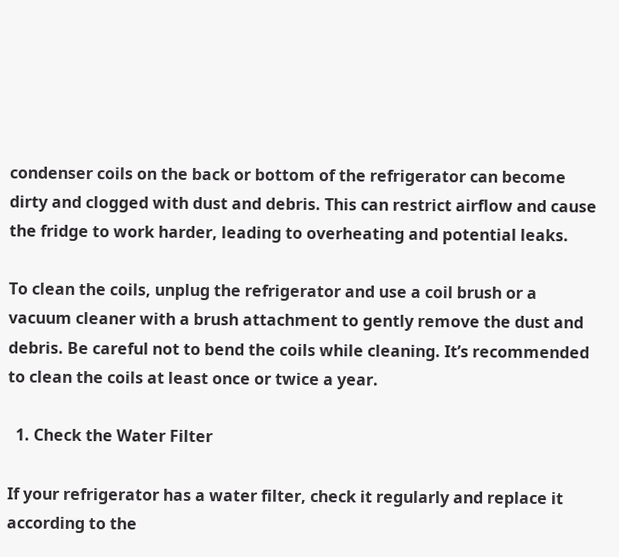condenser coils on the back or bottom of the refrigerator can become dirty and clogged with dust and debris. This can restrict airflow and cause the fridge to work harder, leading to overheating and potential leaks.

To clean the coils, unplug the refrigerator and use a coil brush or a vacuum cleaner with a brush attachment to gently remove the dust and debris. Be careful not to bend the coils while cleaning. It’s recommended to clean the coils at least once or twice a year.

  1. Check the Water Filter

If your refrigerator has a water filter, check it regularly and replace it according to the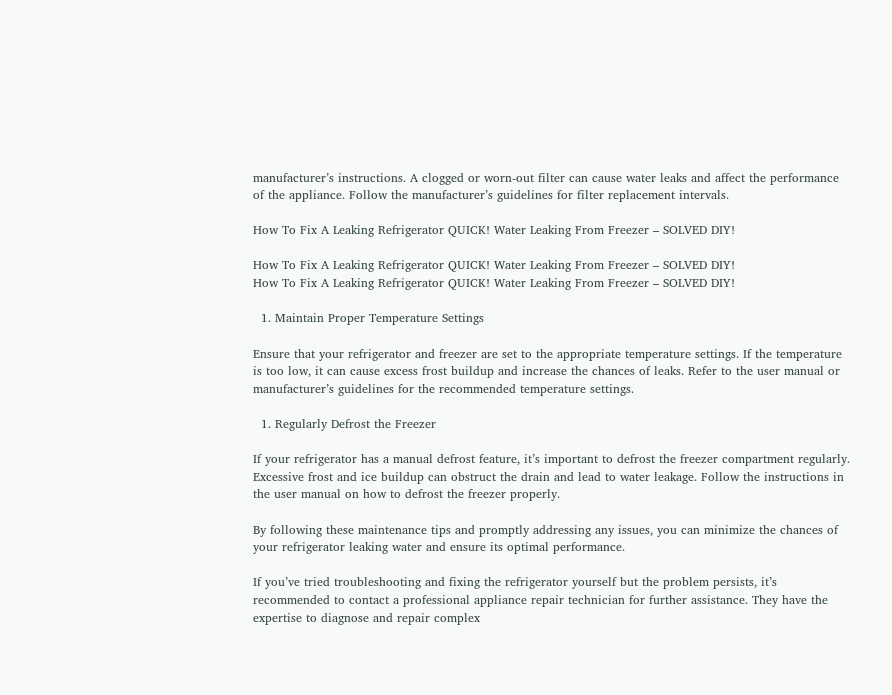manufacturer’s instructions. A clogged or worn-out filter can cause water leaks and affect the performance of the appliance. Follow the manufacturer’s guidelines for filter replacement intervals.

How To Fix A Leaking Refrigerator QUICK! Water Leaking From Freezer – SOLVED DIY!

How To Fix A Leaking Refrigerator QUICK! Water Leaking From Freezer – SOLVED DIY!
How To Fix A Leaking Refrigerator QUICK! Water Leaking From Freezer – SOLVED DIY!

  1. Maintain Proper Temperature Settings

Ensure that your refrigerator and freezer are set to the appropriate temperature settings. If the temperature is too low, it can cause excess frost buildup and increase the chances of leaks. Refer to the user manual or manufacturer’s guidelines for the recommended temperature settings.

  1. Regularly Defrost the Freezer

If your refrigerator has a manual defrost feature, it’s important to defrost the freezer compartment regularly. Excessive frost and ice buildup can obstruct the drain and lead to water leakage. Follow the instructions in the user manual on how to defrost the freezer properly.

By following these maintenance tips and promptly addressing any issues, you can minimize the chances of your refrigerator leaking water and ensure its optimal performance.

If you’ve tried troubleshooting and fixing the refrigerator yourself but the problem persists, it’s recommended to contact a professional appliance repair technician for further assistance. They have the expertise to diagnose and repair complex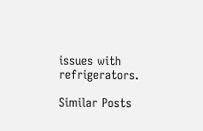issues with refrigerators.

Similar Posts